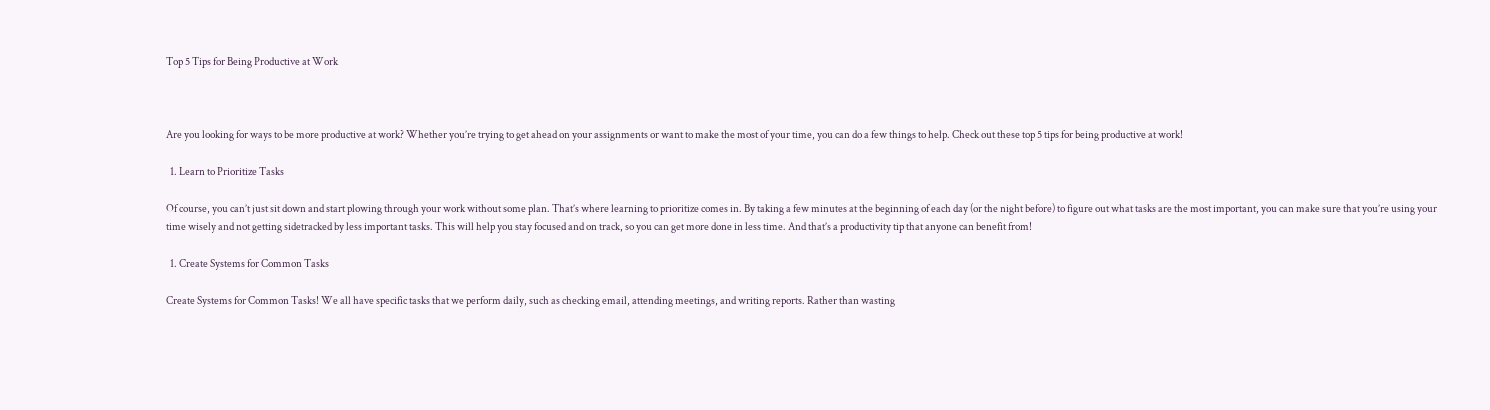Top 5 Tips for Being Productive at Work



Are you looking for ways to be more productive at work? Whether you’re trying to get ahead on your assignments or want to make the most of your time, you can do a few things to help. Check out these top 5 tips for being productive at work!

  1. Learn to Prioritize Tasks

Of course, you can’t just sit down and start plowing through your work without some plan. That’s where learning to prioritize comes in. By taking a few minutes at the beginning of each day (or the night before) to figure out what tasks are the most important, you can make sure that you’re using your time wisely and not getting sidetracked by less important tasks. This will help you stay focused and on track, so you can get more done in less time. And that’s a productivity tip that anyone can benefit from!

  1. Create Systems for Common Tasks

Create Systems for Common Tasks! We all have specific tasks that we perform daily, such as checking email, attending meetings, and writing reports. Rather than wasting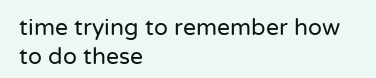time trying to remember how to do these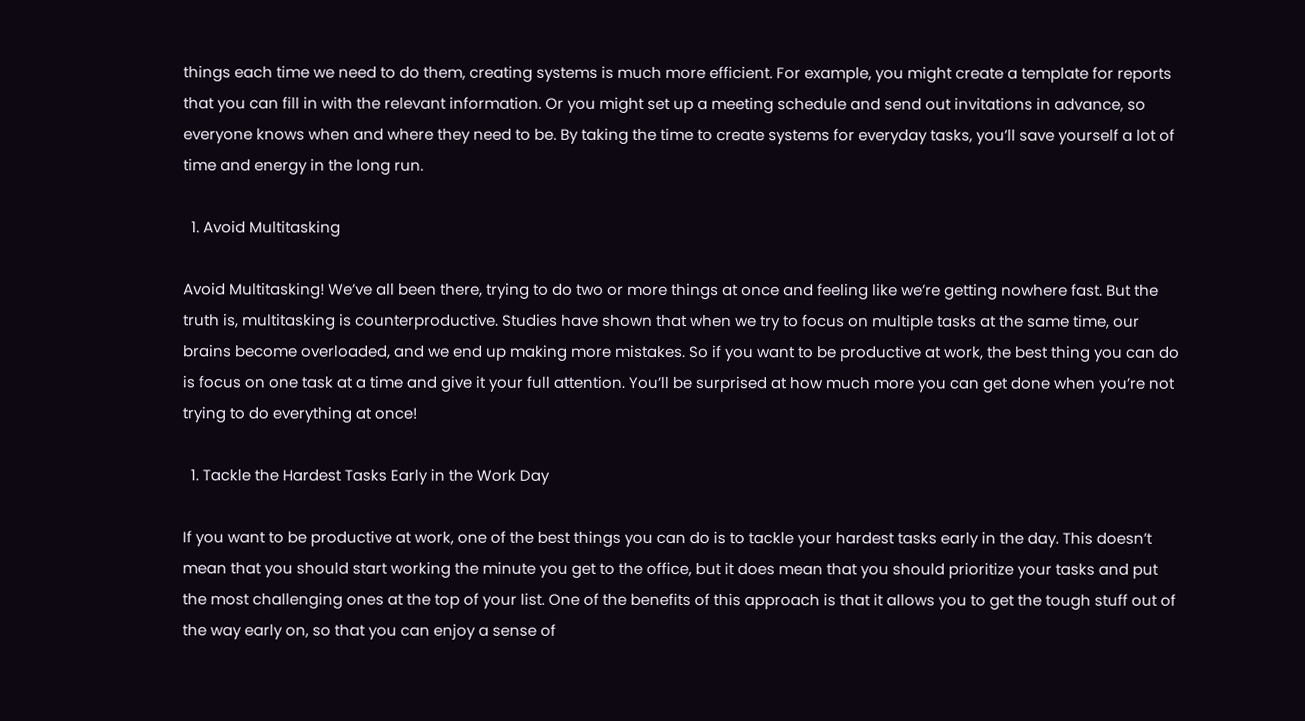things each time we need to do them, creating systems is much more efficient. For example, you might create a template for reports that you can fill in with the relevant information. Or you might set up a meeting schedule and send out invitations in advance, so everyone knows when and where they need to be. By taking the time to create systems for everyday tasks, you’ll save yourself a lot of time and energy in the long run.

  1. Avoid Multitasking

Avoid Multitasking! We’ve all been there, trying to do two or more things at once and feeling like we’re getting nowhere fast. But the truth is, multitasking is counterproductive. Studies have shown that when we try to focus on multiple tasks at the same time, our brains become overloaded, and we end up making more mistakes. So if you want to be productive at work, the best thing you can do is focus on one task at a time and give it your full attention. You’ll be surprised at how much more you can get done when you’re not trying to do everything at once!

  1. Tackle the Hardest Tasks Early in the Work Day

If you want to be productive at work, one of the best things you can do is to tackle your hardest tasks early in the day. This doesn’t mean that you should start working the minute you get to the office, but it does mean that you should prioritize your tasks and put the most challenging ones at the top of your list. One of the benefits of this approach is that it allows you to get the tough stuff out of the way early on, so that you can enjoy a sense of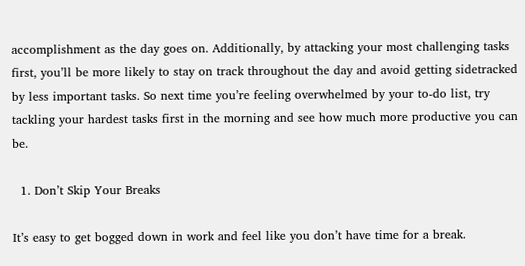accomplishment as the day goes on. Additionally, by attacking your most challenging tasks first, you’ll be more likely to stay on track throughout the day and avoid getting sidetracked by less important tasks. So next time you’re feeling overwhelmed by your to-do list, try tackling your hardest tasks first in the morning and see how much more productive you can be.

  1. Don’t Skip Your Breaks

It’s easy to get bogged down in work and feel like you don’t have time for a break.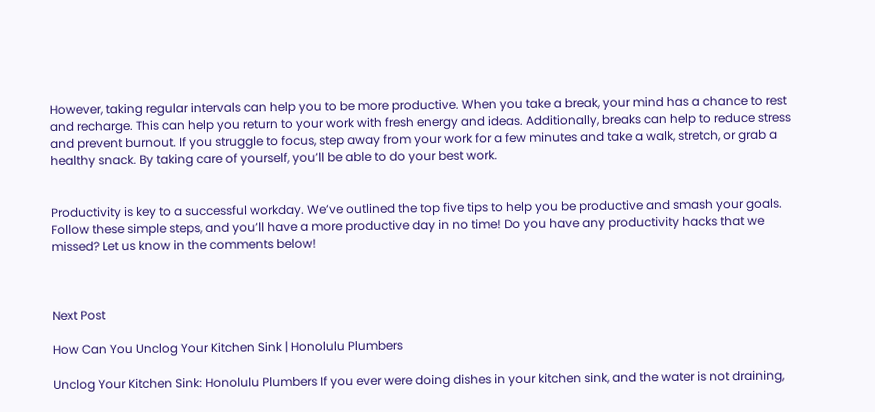However, taking regular intervals can help you to be more productive. When you take a break, your mind has a chance to rest and recharge. This can help you return to your work with fresh energy and ideas. Additionally, breaks can help to reduce stress and prevent burnout. If you struggle to focus, step away from your work for a few minutes and take a walk, stretch, or grab a healthy snack. By taking care of yourself, you’ll be able to do your best work.


Productivity is key to a successful workday. We’ve outlined the top five tips to help you be productive and smash your goals. Follow these simple steps, and you’ll have a more productive day in no time! Do you have any productivity hacks that we missed? Let us know in the comments below!



Next Post

How Can You Unclog Your Kitchen Sink | Honolulu Plumbers

Unclog Your Kitchen Sink: Honolulu Plumbers If you ever were doing dishes in your kitchen sink, and the water is not draining,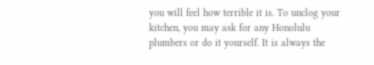you will feel how terrible it is. To unclog your kitchen, you may ask for any Honolulu plumbers or do it yourself. It is always the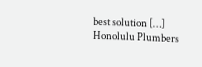best solution […]
Honolulu Plumbers